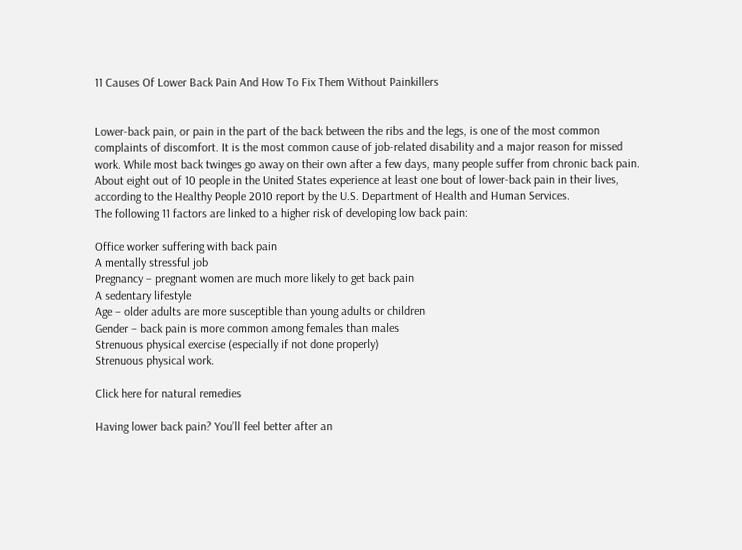11 Causes Of Lower Back Pain And How To Fix Them Without Painkillers


Lower-back pain, or pain in the part of the back between the ribs and the legs, is one of the most common complaints of discomfort. It is the most common cause of job-related disability and a major reason for missed work. While most back twinges go away on their own after a few days, many people suffer from chronic back pain.
About eight out of 10 people in the United States experience at least one bout of lower-back pain in their lives, according to the Healthy People 2010 report by the U.S. Department of Health and Human Services.
The following 11 factors are linked to a higher risk of developing low back pain:

Office worker suffering with back pain
A mentally stressful job
Pregnancy – pregnant women are much more likely to get back pain
A sedentary lifestyle
Age – older adults are more susceptible than young adults or children
Gender – back pain is more common among females than males
Strenuous physical exercise (especially if not done properly)
Strenuous physical work.

Click here for natural remedies

Having lower back pain? You’ll feel better after an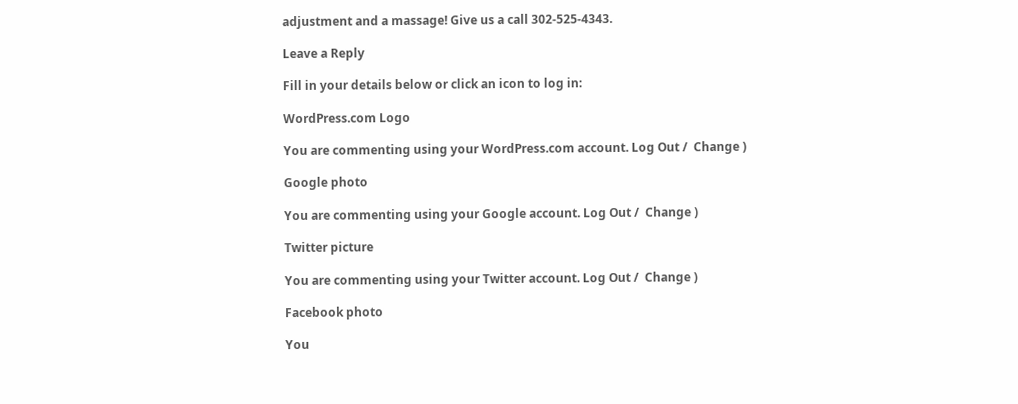adjustment and a massage! Give us a call 302-525-4343.

Leave a Reply

Fill in your details below or click an icon to log in:

WordPress.com Logo

You are commenting using your WordPress.com account. Log Out /  Change )

Google photo

You are commenting using your Google account. Log Out /  Change )

Twitter picture

You are commenting using your Twitter account. Log Out /  Change )

Facebook photo

You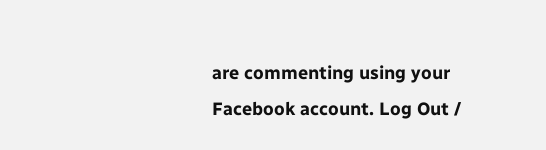are commenting using your Facebook account. Log Out /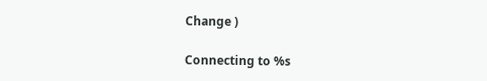Change )

Connecting to %s